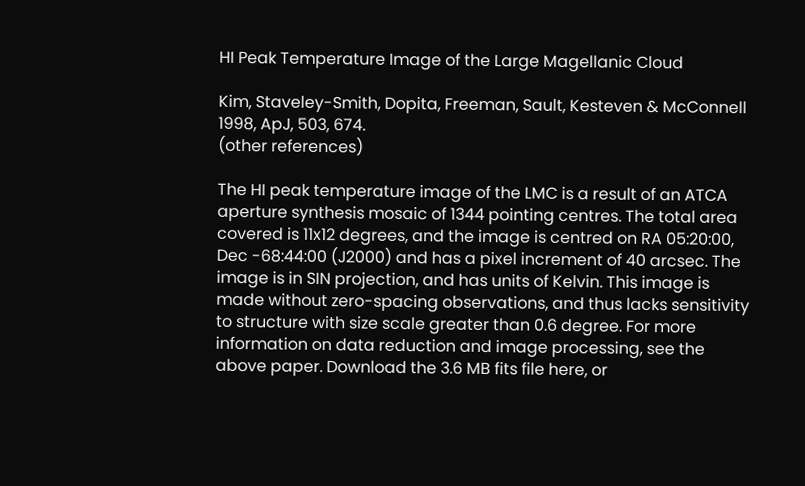HI Peak Temperature Image of the Large Magellanic Cloud

Kim, Staveley-Smith, Dopita, Freeman, Sault, Kesteven & McConnell 1998, ApJ, 503, 674.
(other references)

The HI peak temperature image of the LMC is a result of an ATCA aperture synthesis mosaic of 1344 pointing centres. The total area covered is 11x12 degrees, and the image is centred on RA 05:20:00, Dec -68:44:00 (J2000) and has a pixel increment of 40 arcsec. The image is in SIN projection, and has units of Kelvin. This image is made without zero-spacing observations, and thus lacks sensitivity to structure with size scale greater than 0.6 degree. For more information on data reduction and image processing, see the above paper. Download the 3.6 MB fits file here, or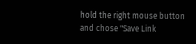hold the right mouse button and chose "Save Link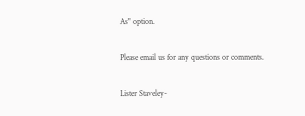As" option.

Please email us for any questions or comments.

Lister Staveley-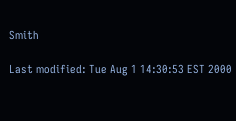Smith

Last modified: Tue Aug 1 14:30:53 EST 2000